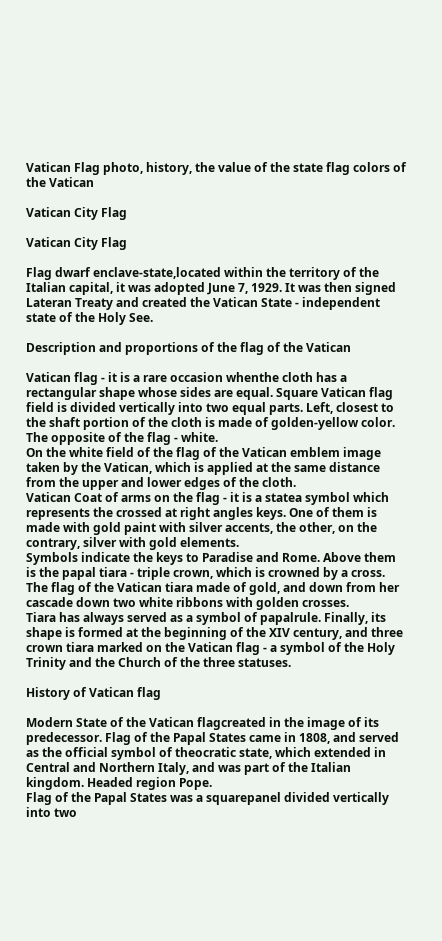Vatican Flag photo, history, the value of the state flag colors of the Vatican

Vatican City Flag

Vatican City Flag

Flag dwarf enclave-state,located within the territory of the Italian capital, it was adopted June 7, 1929. It was then signed Lateran Treaty and created the Vatican State - independent state of the Holy See.

Description and proportions of the flag of the Vatican

Vatican flag - it is a rare occasion whenthe cloth has a rectangular shape whose sides are equal. Square Vatican flag field is divided vertically into two equal parts. Left, closest to the shaft portion of the cloth is made of golden-yellow color. The opposite of the flag - white.
On the white field of the flag of the Vatican emblem image taken by the Vatican, which is applied at the same distance from the upper and lower edges of the cloth.
Vatican Coat of arms on the flag - it is a statea symbol which represents the crossed at right angles keys. One of them is made with gold paint with silver accents, the other, on the contrary, silver with gold elements.
Symbols indicate the keys to Paradise and Rome. Above them is the papal tiara - triple crown, which is crowned by a cross. The flag of the Vatican tiara made of gold, and down from her cascade down two white ribbons with golden crosses.
Tiara has always served as a symbol of papalrule. Finally, its shape is formed at the beginning of the XIV century, and three crown tiara marked on the Vatican flag - a symbol of the Holy Trinity and the Church of the three statuses.

History of Vatican flag

Modern State of the Vatican flagcreated in the image of its predecessor. Flag of the Papal States came in 1808, and served as the official symbol of theocratic state, which extended in Central and Northern Italy, and was part of the Italian kingdom. Headed region Pope.
Flag of the Papal States was a squarepanel divided vertically into two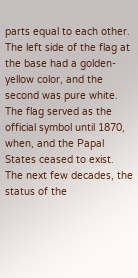parts equal to each other. The left side of the flag at the base had a golden-yellow color, and the second was pure white. The flag served as the official symbol until 1870, when, and the Papal States ceased to exist.
The next few decades, the status of the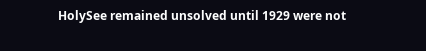HolySee remained unsolved until 1929 were not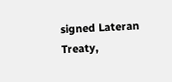signed Lateran Treaty,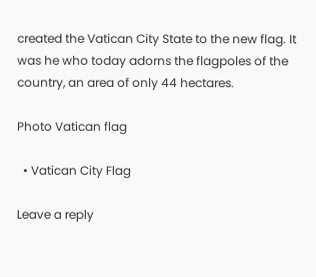created the Vatican City State to the new flag. It was he who today adorns the flagpoles of the country, an area of only 44 hectares.

Photo Vatican flag

  • Vatican City Flag

Leave a reply